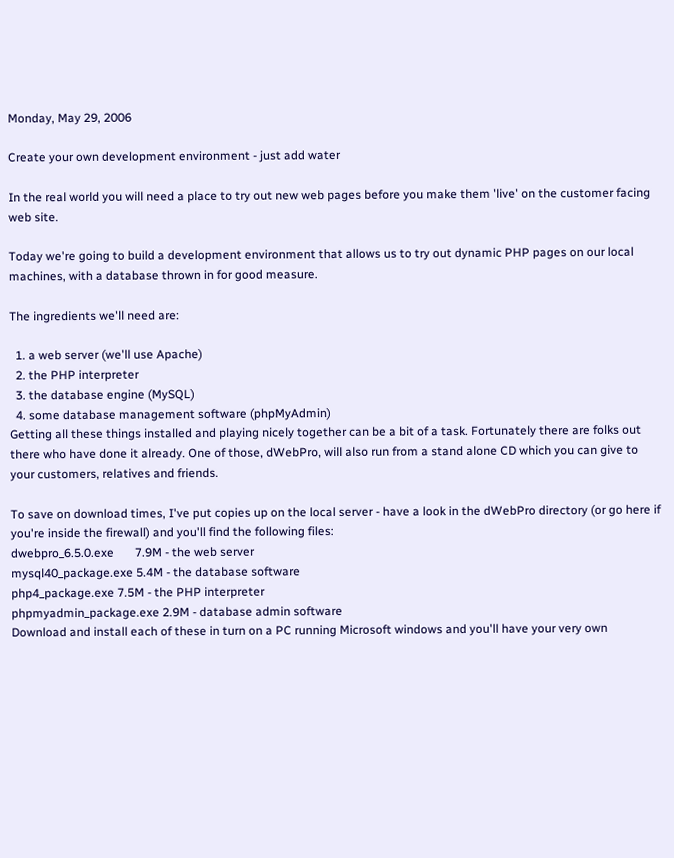Monday, May 29, 2006

Create your own development environment - just add water

In the real world you will need a place to try out new web pages before you make them 'live' on the customer facing web site.

Today we're going to build a development environment that allows us to try out dynamic PHP pages on our local machines, with a database thrown in for good measure.

The ingredients we'll need are:

  1. a web server (we'll use Apache)
  2. the PHP interpreter
  3. the database engine (MySQL)
  4. some database management software (phpMyAdmin)
Getting all these things installed and playing nicely together can be a bit of a task. Fortunately there are folks out there who have done it already. One of those, dWebPro, will also run from a stand alone CD which you can give to your customers, relatives and friends.

To save on download times, I've put copies up on the local server - have a look in the dWebPro directory (or go here if you're inside the firewall) and you'll find the following files:
dwebpro_6.5.0.exe       7.9M - the web server
mysql40_package.exe 5.4M - the database software
php4_package.exe 7.5M - the PHP interpreter
phpmyadmin_package.exe 2.9M - database admin software
Download and install each of these in turn on a PC running Microsoft windows and you'll have your very own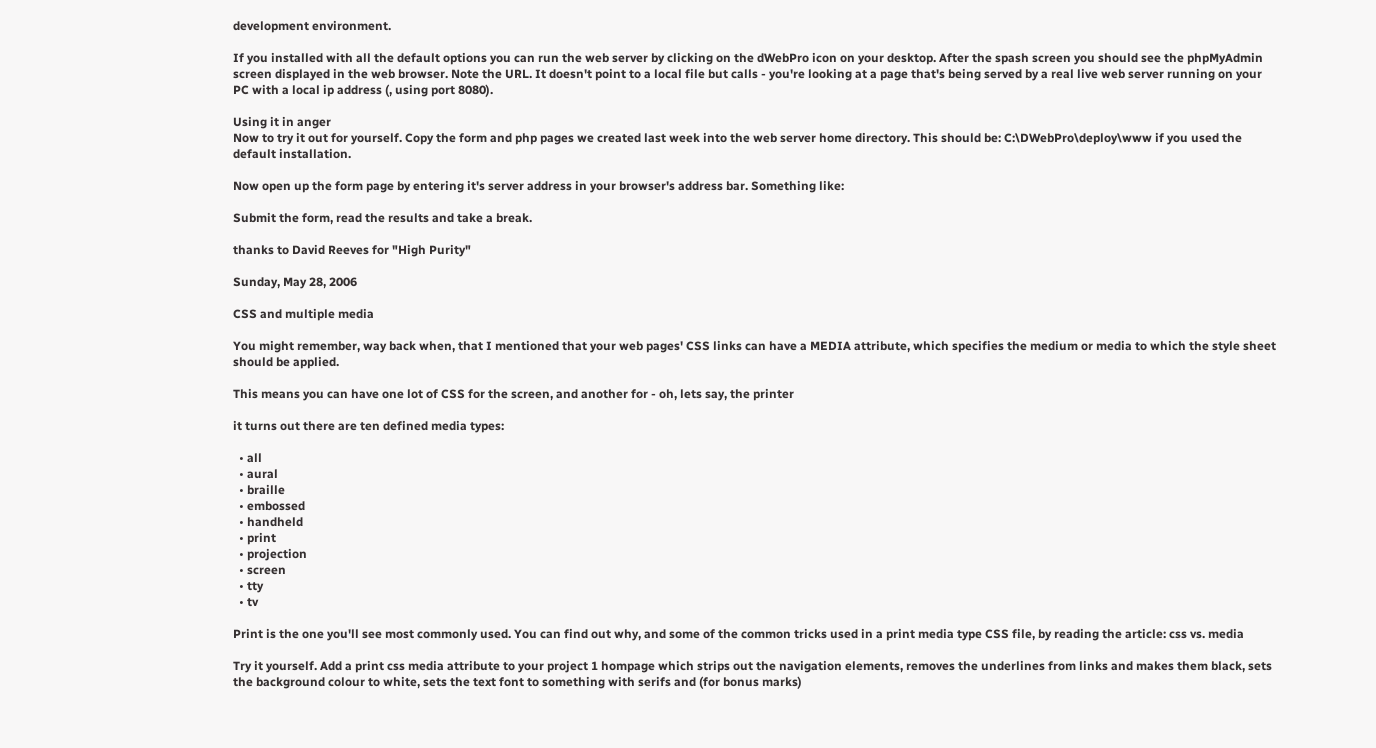development environment.

If you installed with all the default options you can run the web server by clicking on the dWebPro icon on your desktop. After the spash screen you should see the phpMyAdmin screen displayed in the web browser. Note the URL. It doesn't point to a local file but calls - you're looking at a page that's being served by a real live web server running on your PC with a local ip address (, using port 8080).

Using it in anger
Now to try it out for yourself. Copy the form and php pages we created last week into the web server home directory. This should be: C:\DWebPro\deploy\www if you used the default installation.

Now open up the form page by entering it's server address in your browser's address bar. Something like:

Submit the form, read the results and take a break.

thanks to David Reeves for "High Purity"

Sunday, May 28, 2006

CSS and multiple media

You might remember, way back when, that I mentioned that your web pages' CSS links can have a MEDIA attribute, which specifies the medium or media to which the style sheet should be applied.

This means you can have one lot of CSS for the screen, and another for - oh, lets say, the printer

it turns out there are ten defined media types:

  • all
  • aural
  • braille
  • embossed
  • handheld
  • print
  • projection
  • screen
  • tty
  • tv

Print is the one you'll see most commonly used. You can find out why, and some of the common tricks used in a print media type CSS file, by reading the article: css vs. media

Try it yourself. Add a print css media attribute to your project 1 hompage which strips out the navigation elements, removes the underlines from links and makes them black, sets the background colour to white, sets the text font to something with serifs and (for bonus marks)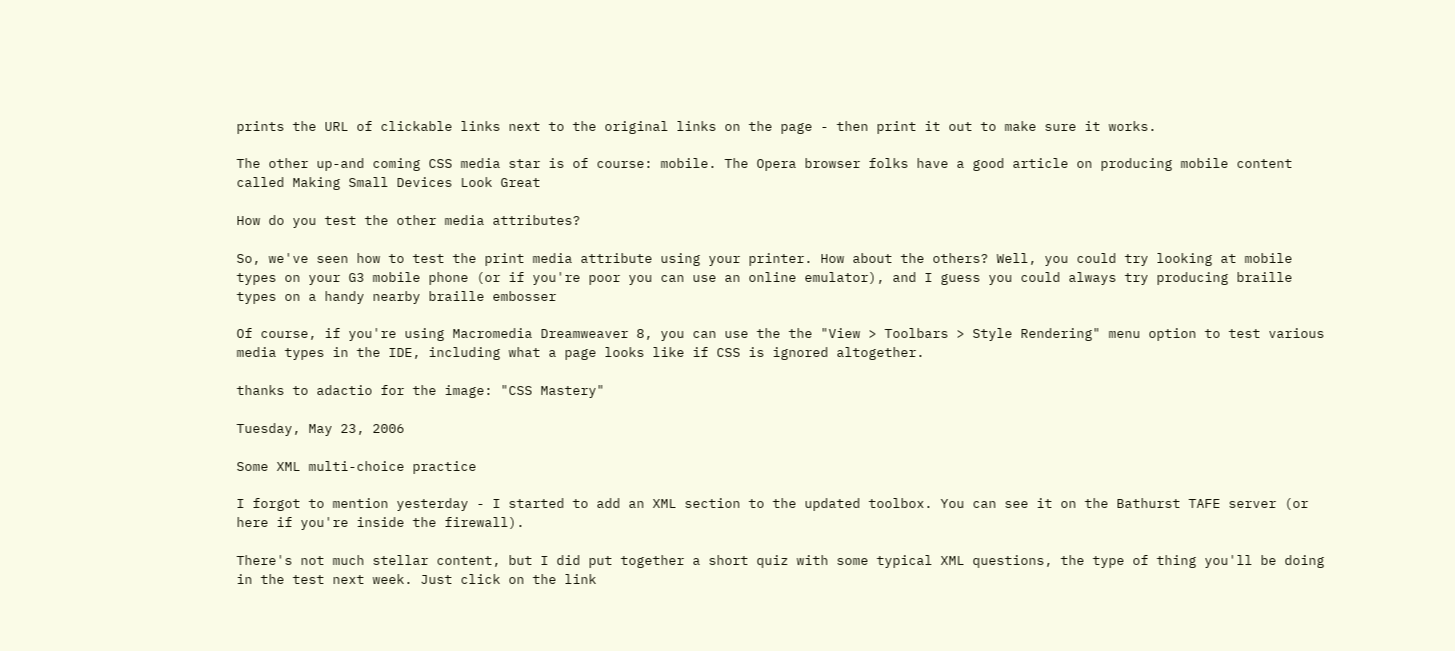prints the URL of clickable links next to the original links on the page - then print it out to make sure it works.

The other up-and coming CSS media star is of course: mobile. The Opera browser folks have a good article on producing mobile content called Making Small Devices Look Great

How do you test the other media attributes?

So, we've seen how to test the print media attribute using your printer. How about the others? Well, you could try looking at mobile types on your G3 mobile phone (or if you're poor you can use an online emulator), and I guess you could always try producing braille types on a handy nearby braille embosser

Of course, if you're using Macromedia Dreamweaver 8, you can use the the "View > Toolbars > Style Rendering" menu option to test various media types in the IDE, including what a page looks like if CSS is ignored altogether.

thanks to adactio for the image: "CSS Mastery"

Tuesday, May 23, 2006

Some XML multi-choice practice

I forgot to mention yesterday - I started to add an XML section to the updated toolbox. You can see it on the Bathurst TAFE server (or here if you're inside the firewall).

There's not much stellar content, but I did put together a short quiz with some typical XML questions, the type of thing you'll be doing in the test next week. Just click on the link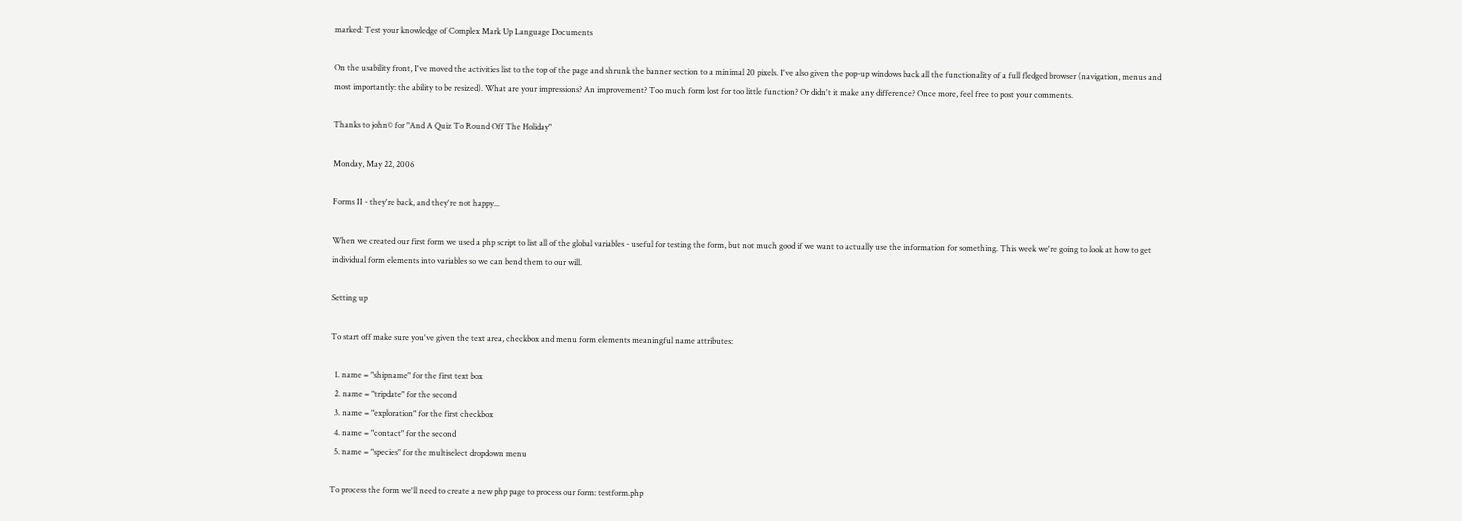marked: Test your knowledge of Complex Mark Up Language Documents

On the usability front, I've moved the activities list to the top of the page and shrunk the banner section to a minimal 20 pixels. I've also given the pop-up windows back all the functionality of a full fledged browser (navigation, menus and most importantly: the ability to be resized). What are your impressions? An improvement? Too much form lost for too little function? Or didn't it make any difference? Once more, feel free to post your comments.

Thanks to john© for "And A Quiz To Round Off The Holiday"

Monday, May 22, 2006

Forms II - they're back, and they're not happy...

When we created our first form we used a php script to list all of the global variables - useful for testing the form, but not much good if we want to actually use the information for something. This week we're going to look at how to get individual form elements into variables so we can bend them to our will.

Setting up

To start off make sure you've given the text area, checkbox and menu form elements meaningful name attributes:

  1. name = "shipname" for the first text box
  2. name = "tripdate" for the second
  3. name = "exploration" for the first checkbox
  4. name = "contact" for the second
  5. name = "species" for the multiselect dropdown menu

To process the form we'll need to create a new php page to process our form: testform.php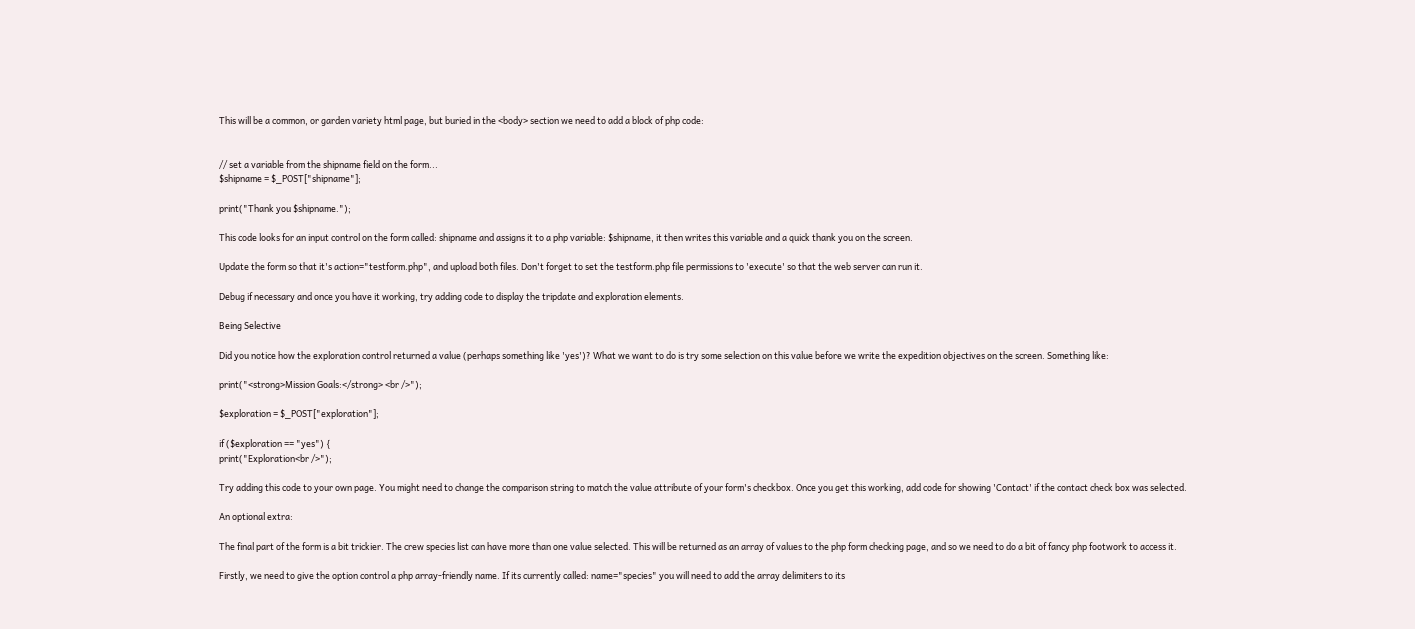This will be a common, or garden variety html page, but buried in the <body> section we need to add a block of php code:


// set a variable from the shipname field on the form...
$shipname = $_POST["shipname"];

print("Thank you $shipname.");

This code looks for an input control on the form called: shipname and assigns it to a php variable: $shipname, it then writes this variable and a quick thank you on the screen.

Update the form so that it's action="testform.php", and upload both files. Don't forget to set the testform.php file permissions to 'execute' so that the web server can run it.

Debug if necessary and once you have it working, try adding code to display the tripdate and exploration elements.

Being Selective

Did you notice how the exploration control returned a value (perhaps something like 'yes')? What we want to do is try some selection on this value before we write the expedition objectives on the screen. Something like:

print("<strong>Mission Goals:</strong> <br />");

$exploration = $_POST["exploration"];

if ($exploration == "yes") {
print("Exploration<br />");

Try adding this code to your own page. You might need to change the comparison string to match the value attribute of your form's checkbox. Once you get this working, add code for showing 'Contact' if the contact check box was selected.

An optional extra:

The final part of the form is a bit trickier. The crew species list can have more than one value selected. This will be returned as an array of values to the php form checking page, and so we need to do a bit of fancy php footwork to access it.

Firstly, we need to give the option control a php array-friendly name. If its currently called: name="species" you will need to add the array delimiters to its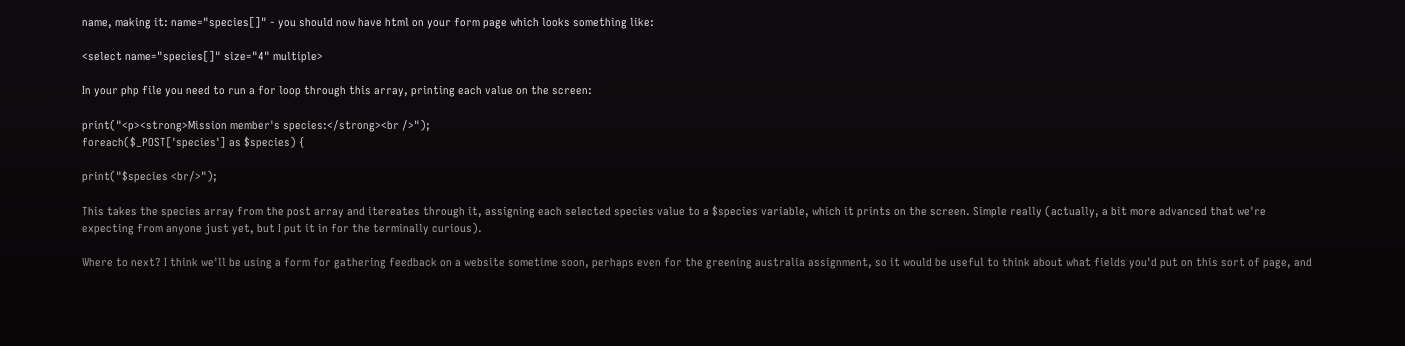name, making it: name="species[]" - you should now have html on your form page which looks something like:

<select name="species[]" size="4" multiple>

In your php file you need to run a for loop through this array, printing each value on the screen:

print("<p><strong>Mission member's species:</strong><br />");
foreach($_POST['species'] as $species) {

print("$species <br/>");

This takes the species array from the post array and itereates through it, assigning each selected species value to a $species variable, which it prints on the screen. Simple really (actually, a bit more advanced that we're expecting from anyone just yet, but I put it in for the terminally curious).

Where to next? I think we'll be using a form for gathering feedback on a website sometime soon, perhaps even for the greening australia assignment, so it would be useful to think about what fields you'd put on this sort of page, and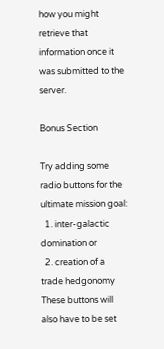how you might retrieve that information once it was submitted to the server.

Bonus Section

Try adding some radio buttons for the ultimate mission goal:
  1. inter-galactic domination or
  2. creation of a trade hedgonomy
These buttons will also have to be set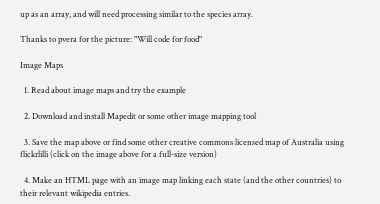up as an array, and will need processing similar to the species array.

Thanks to pvera for the picture: "Will code for food"

Image Maps

  1. Read about image maps and try the example

  2. Download and install Mapedit or some other image mapping tool

  3. Save the map above or find some other creative commons licensed map of Australia using flickrlilli (click on the image above for a full-size version)

  4. Make an HTML page with an image map linking each state (and the other countries) to their relevant wikipedia entries.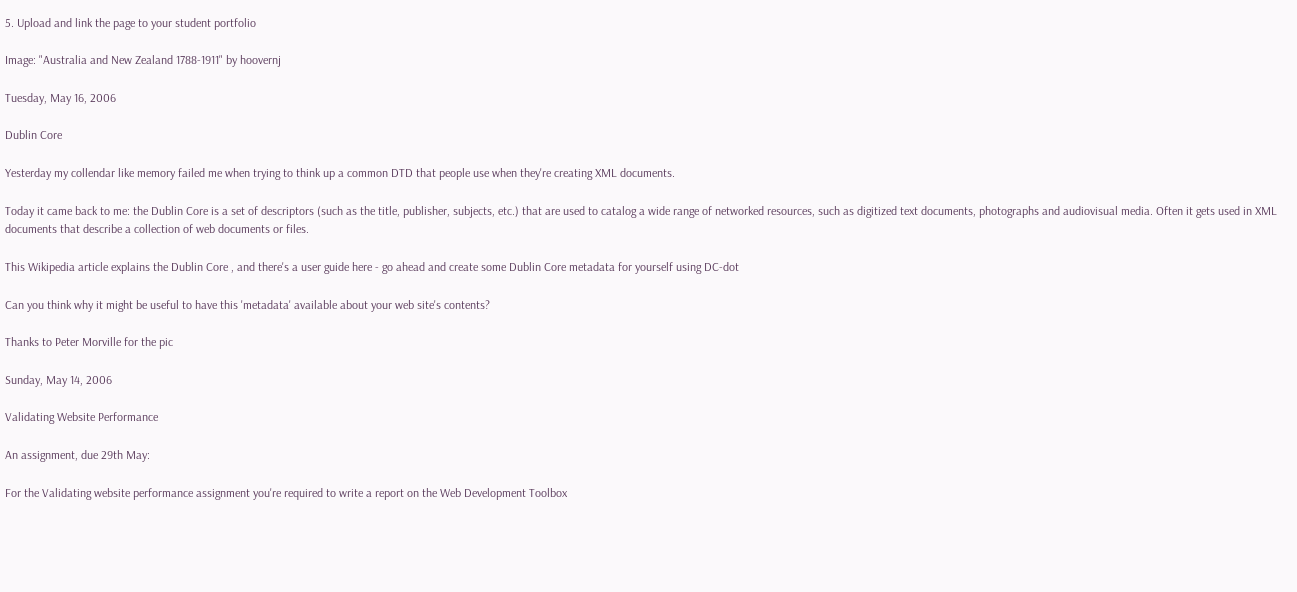5. Upload and link the page to your student portfolio

Image: "Australia and New Zealand 1788-1911" by hoovernj

Tuesday, May 16, 2006

Dublin Core

Yesterday my collendar like memory failed me when trying to think up a common DTD that people use when they're creating XML documents.

Today it came back to me: the Dublin Core is a set of descriptors (such as the title, publisher, subjects, etc.) that are used to catalog a wide range of networked resources, such as digitized text documents, photographs and audiovisual media. Often it gets used in XML documents that describe a collection of web documents or files.

This Wikipedia article explains the Dublin Core , and there's a user guide here - go ahead and create some Dublin Core metadata for yourself using DC-dot

Can you think why it might be useful to have this 'metadata' available about your web site's contents?

Thanks to Peter Morville for the pic

Sunday, May 14, 2006

Validating Website Performance

An assignment, due 29th May:

For the Validating website performance assignment you're required to write a report on the Web Development Toolbox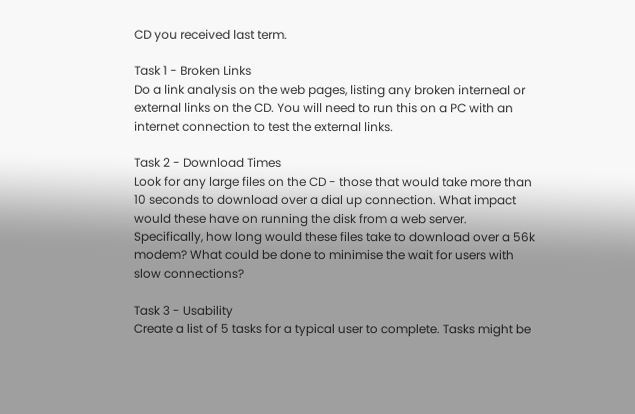CD you received last term.

Task 1 - Broken Links
Do a link analysis on the web pages, listing any broken interneal or external links on the CD. You will need to run this on a PC with an internet connection to test the external links.

Task 2 - Download Times
Look for any large files on the CD - those that would take more than 10 seconds to download over a dial up connection. What impact would these have on running the disk from a web server. Specifically, how long would these files take to download over a 56k modem? What could be done to minimise the wait for users with slow connections?

Task 3 - Usability
Create a list of 5 tasks for a typical user to complete. Tasks might be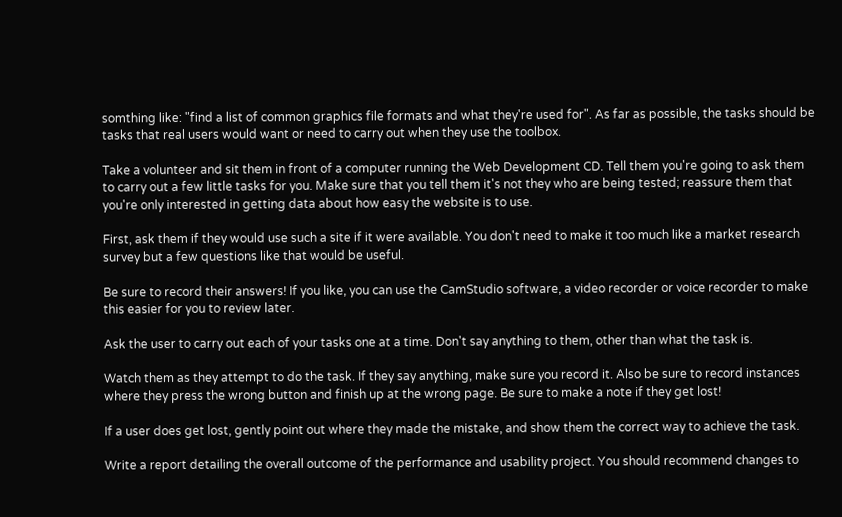somthing like: "find a list of common graphics file formats and what they're used for". As far as possible, the tasks should be tasks that real users would want or need to carry out when they use the toolbox.

Take a volunteer and sit them in front of a computer running the Web Development CD. Tell them you're going to ask them to carry out a few little tasks for you. Make sure that you tell them it's not they who are being tested; reassure them that you're only interested in getting data about how easy the website is to use.

First, ask them if they would use such a site if it were available. You don't need to make it too much like a market research survey but a few questions like that would be useful.

Be sure to record their answers! If you like, you can use the CamStudio software, a video recorder or voice recorder to make this easier for you to review later.

Ask the user to carry out each of your tasks one at a time. Don't say anything to them, other than what the task is.

Watch them as they attempt to do the task. If they say anything, make sure you record it. Also be sure to record instances where they press the wrong button and finish up at the wrong page. Be sure to make a note if they get lost!

If a user does get lost, gently point out where they made the mistake, and show them the correct way to achieve the task.

Write a report detailing the overall outcome of the performance and usability project. You should recommend changes to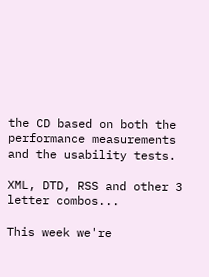the CD based on both the performance measurements and the usability tests.

XML, DTD, RSS and other 3 letter combos...

This week we're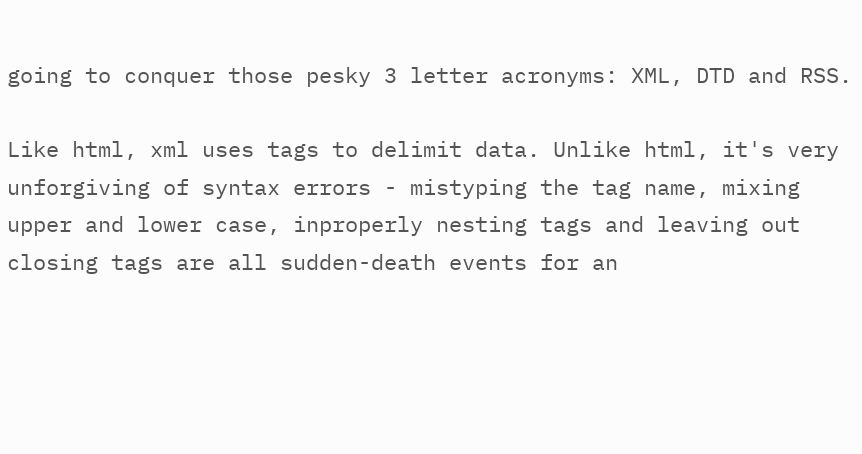going to conquer those pesky 3 letter acronyms: XML, DTD and RSS.

Like html, xml uses tags to delimit data. Unlike html, it's very unforgiving of syntax errors - mistyping the tag name, mixing upper and lower case, inproperly nesting tags and leaving out closing tags are all sudden-death events for an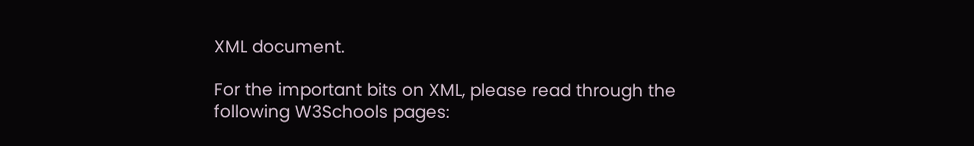XML document.

For the important bits on XML, please read through the following W3Schools pages: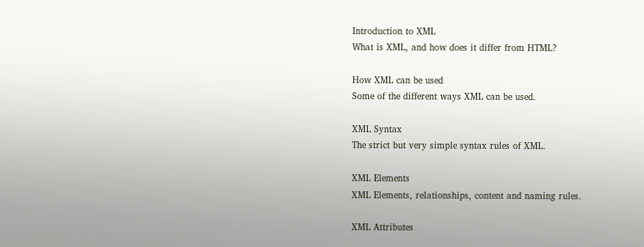Introduction to XML
What is XML, and how does it differ from HTML?

How XML can be used
Some of the different ways XML can be used.

XML Syntax
The strict but very simple syntax rules of XML.

XML Elements
XML Elements, relationships, content and naming rules.

XML Attributes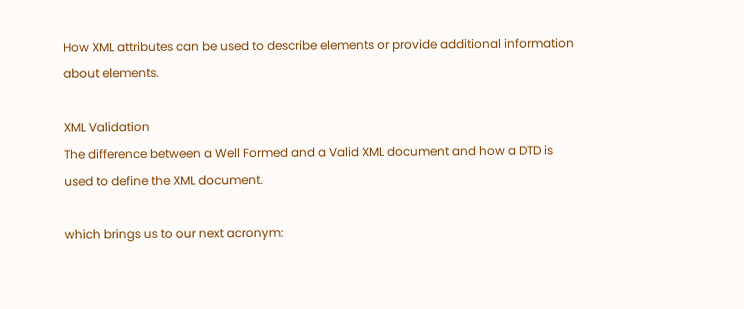How XML attributes can be used to describe elements or provide additional information about elements.

XML Validation
The difference between a Well Formed and a Valid XML document and how a DTD is used to define the XML document.

which brings us to our next acronym: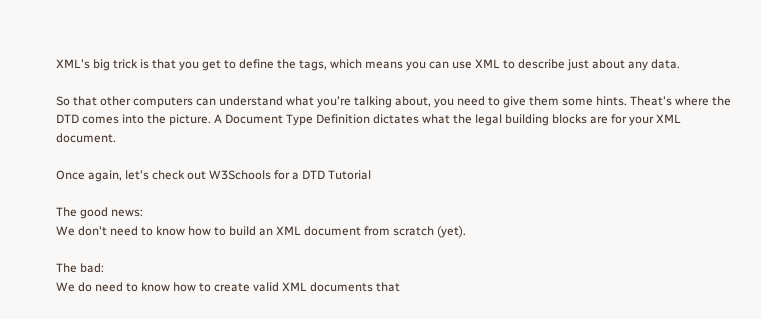XML's big trick is that you get to define the tags, which means you can use XML to describe just about any data.

So that other computers can understand what you're talking about, you need to give them some hints. Theat's where the DTD comes into the picture. A Document Type Definition dictates what the legal building blocks are for your XML document.

Once again, let's check out W3Schools for a DTD Tutorial

The good news:
We don't need to know how to build an XML document from scratch (yet).

The bad:
We do need to know how to create valid XML documents that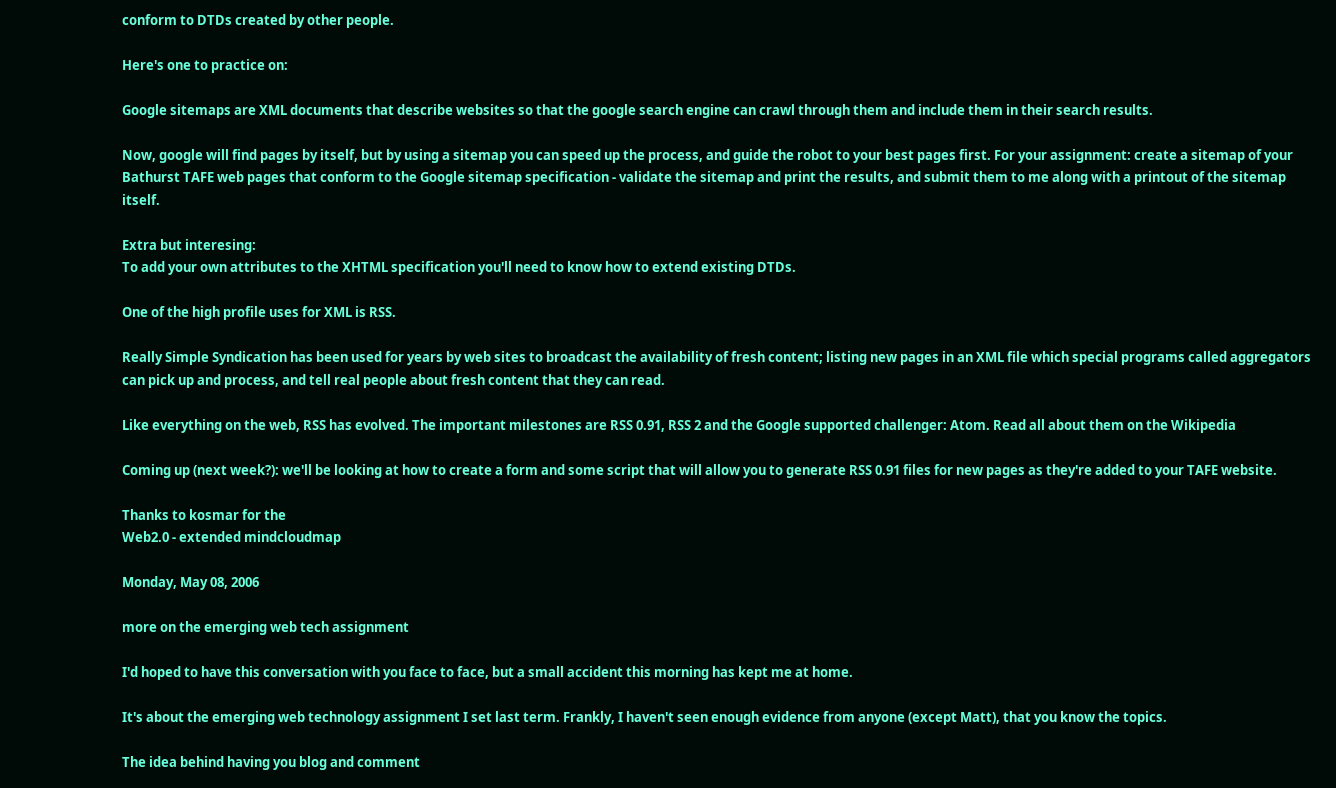conform to DTDs created by other people.

Here's one to practice on:

Google sitemaps are XML documents that describe websites so that the google search engine can crawl through them and include them in their search results.

Now, google will find pages by itself, but by using a sitemap you can speed up the process, and guide the robot to your best pages first. For your assignment: create a sitemap of your Bathurst TAFE web pages that conform to the Google sitemap specification - validate the sitemap and print the results, and submit them to me along with a printout of the sitemap itself.

Extra but interesing:
To add your own attributes to the XHTML specification you'll need to know how to extend existing DTDs.

One of the high profile uses for XML is RSS.

Really Simple Syndication has been used for years by web sites to broadcast the availability of fresh content; listing new pages in an XML file which special programs called aggregators can pick up and process, and tell real people about fresh content that they can read.

Like everything on the web, RSS has evolved. The important milestones are RSS 0.91, RSS 2 and the Google supported challenger: Atom. Read all about them on the Wikipedia

Coming up (next week?): we'll be looking at how to create a form and some script that will allow you to generate RSS 0.91 files for new pages as they're added to your TAFE website.

Thanks to kosmar for the
Web2.0 - extended mindcloudmap

Monday, May 08, 2006

more on the emerging web tech assignment

I'd hoped to have this conversation with you face to face, but a small accident this morning has kept me at home.

It's about the emerging web technology assignment I set last term. Frankly, I haven't seen enough evidence from anyone (except Matt), that you know the topics.

The idea behind having you blog and comment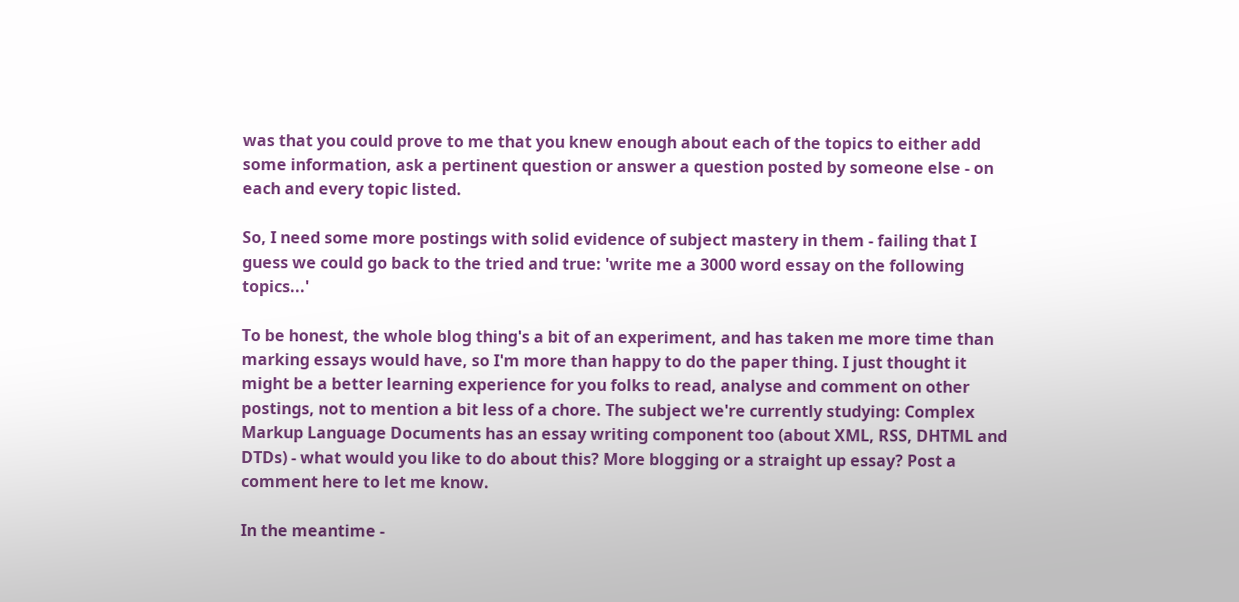was that you could prove to me that you knew enough about each of the topics to either add some information, ask a pertinent question or answer a question posted by someone else - on each and every topic listed.

So, I need some more postings with solid evidence of subject mastery in them - failing that I guess we could go back to the tried and true: 'write me a 3000 word essay on the following topics...'

To be honest, the whole blog thing's a bit of an experiment, and has taken me more time than marking essays would have, so I'm more than happy to do the paper thing. I just thought it might be a better learning experience for you folks to read, analyse and comment on other postings, not to mention a bit less of a chore. The subject we're currently studying: Complex Markup Language Documents has an essay writing component too (about XML, RSS, DHTML and DTDs) - what would you like to do about this? More blogging or a straight up essay? Post a comment here to let me know.

In the meantime -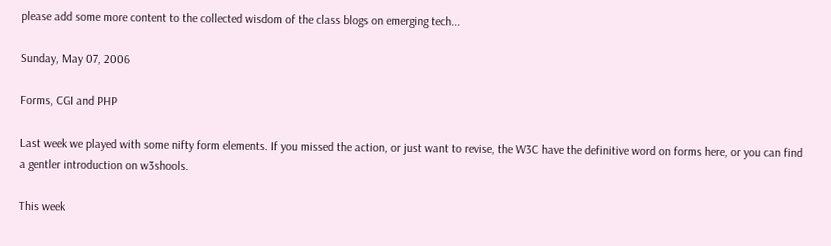please add some more content to the collected wisdom of the class blogs on emerging tech...

Sunday, May 07, 2006

Forms, CGI and PHP

Last week we played with some nifty form elements. If you missed the action, or just want to revise, the W3C have the definitive word on forms here, or you can find a gentler introduction on w3shools.

This week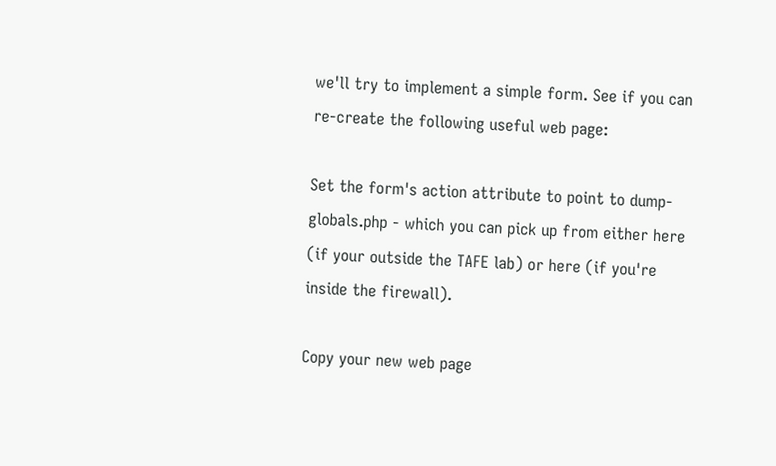we'll try to implement a simple form. See if you can re-create the following useful web page:

Set the form's action attribute to point to dump-globals.php - which you can pick up from either here (if your outside the TAFE lab) or here (if you're inside the firewall).

Copy your new web page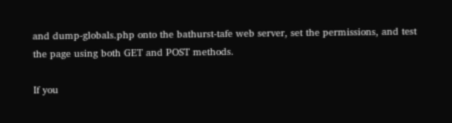and dump-globals.php onto the bathurst-tafe web server, set the permissions, and test the page using both GET and POST methods.

If you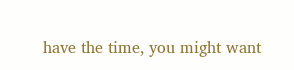have the time, you might want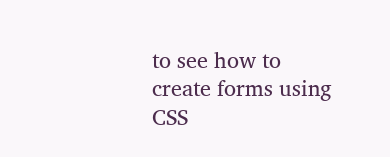to see how to
create forms using CSS